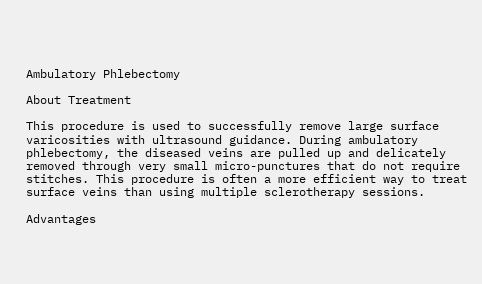Ambulatory Phlebectomy

About Treatment

This procedure is used to successfully remove large surface varicosities with ultrasound guidance. During ambulatory phlebectomy, the diseased veins are pulled up and delicately removed through very small micro-punctures that do not require stitches. This procedure is often a more efficient way to treat surface veins than using multiple sclerotherapy sessions.

Advantages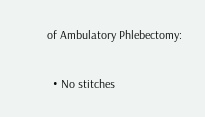of Ambulatory Phlebectomy:

  • No stitches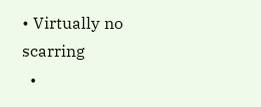• Virtually no scarring
  •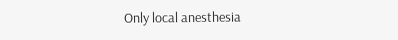Only local anesthesia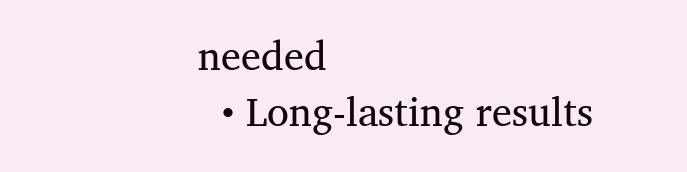needed
  • Long-lasting results